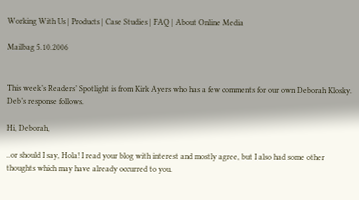Working With Us | Products | Case Studies | FAQ | About Online Media

Mailbag 5.10.2006


This week’s Readers’ Spotlight is from Kirk Ayers who has a few comments for our own Deborah Klosky. Deb’s response follows.

Hi, Deborah,

..or should I say, Hola! I read your blog with interest and mostly agree, but I also had some other thoughts which may have already occurred to you.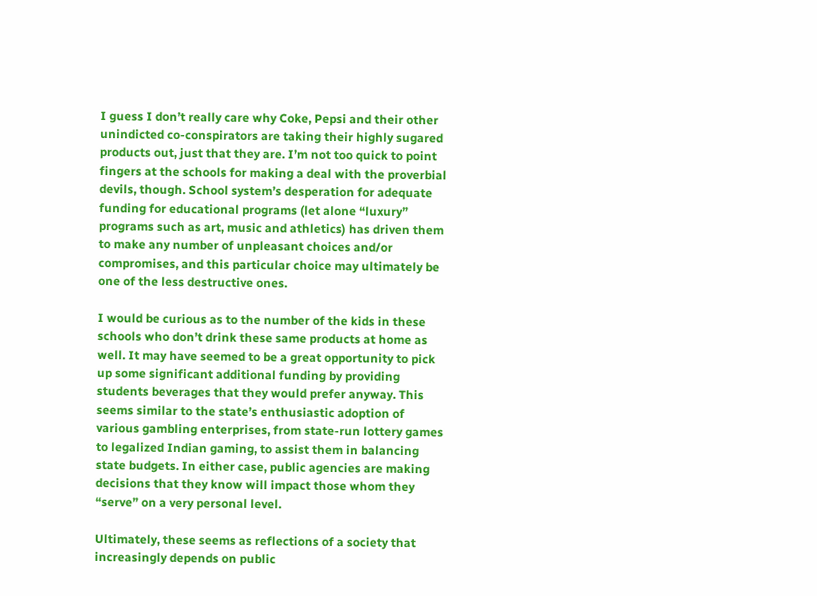I guess I don’t really care why Coke, Pepsi and their other unindicted co-conspirators are taking their highly sugared products out, just that they are. I’m not too quick to point fingers at the schools for making a deal with the proverbial devils, though. School system’s desperation for adequate funding for educational programs (let alone “luxury” programs such as art, music and athletics) has driven them to make any number of unpleasant choices and/or compromises, and this particular choice may ultimately be one of the less destructive ones.

I would be curious as to the number of the kids in these schools who don’t drink these same products at home as well. It may have seemed to be a great opportunity to pick up some significant additional funding by providing students beverages that they would prefer anyway. This seems similar to the state’s enthusiastic adoption of various gambling enterprises, from state-run lottery games to legalized Indian gaming, to assist them in balancing state budgets. In either case, public agencies are making decisions that they know will impact those whom they “serve” on a very personal level.

Ultimately, these seems as reflections of a society that increasingly depends on public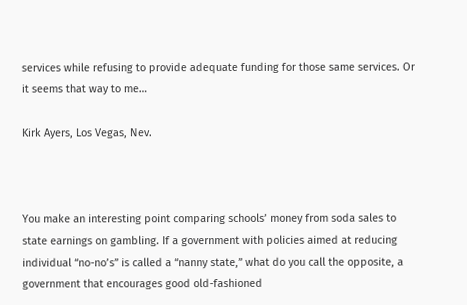services while refusing to provide adequate funding for those same services. Or it seems that way to me…

Kirk Ayers, Los Vegas, Nev.



You make an interesting point comparing schools’ money from soda sales to state earnings on gambling. If a government with policies aimed at reducing individual “no-no’s” is called a “nanny state,” what do you call the opposite, a government that encourages good old-fashioned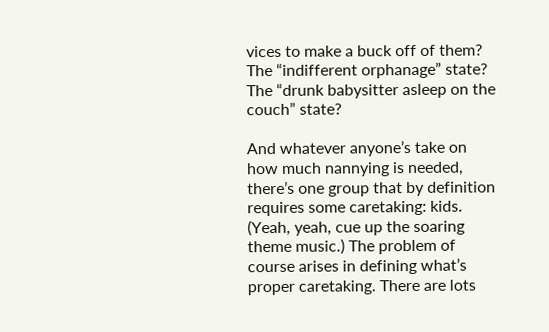vices to make a buck off of them? The “indifferent orphanage” state? The “drunk babysitter asleep on the couch” state?

And whatever anyone’s take on how much nannying is needed, there’s one group that by definition requires some caretaking: kids. (Yeah, yeah, cue up the soaring theme music.) The problem of course arises in defining what’s proper caretaking. There are lots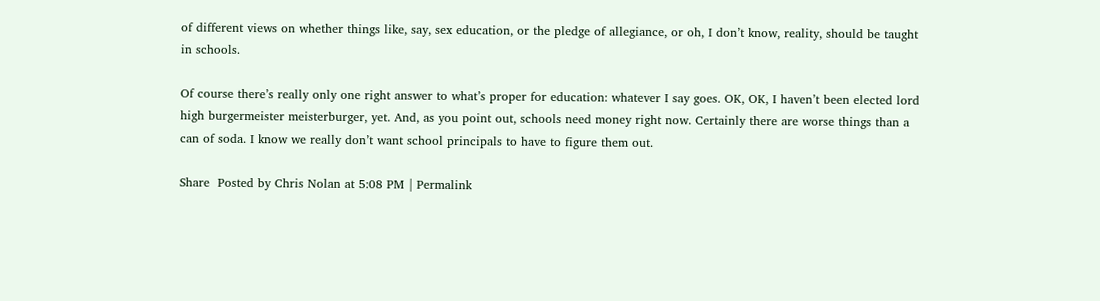of different views on whether things like, say, sex education, or the pledge of allegiance, or oh, I don’t know, reality, should be taught in schools.

Of course there’s really only one right answer to what’s proper for education: whatever I say goes. OK, OK, I haven’t been elected lord high burgermeister meisterburger, yet. And, as you point out, schools need money right now. Certainly there are worse things than a can of soda. I know we really don’t want school principals to have to figure them out.

Share  Posted by Chris Nolan at 5:08 PM | Permalink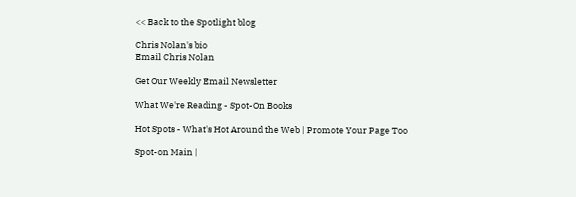<< Back to the Spotlight blog

Chris Nolan's bio
Email Chris Nolan

Get Our Weekly Email Newsletter

What We're Reading - Spot-On Books

Hot Spots - What's Hot Around the Web | Promote Your Page Too

Spot-on Main |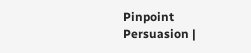Pinpoint Persuasion |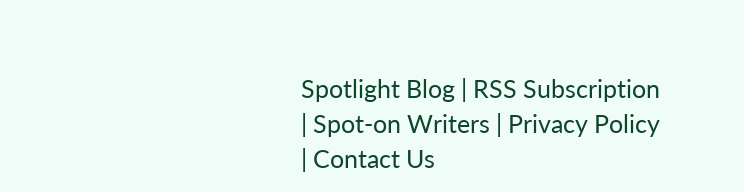Spotlight Blog | RSS Subscription | Spot-on Writers | Privacy Policy | Contact Us